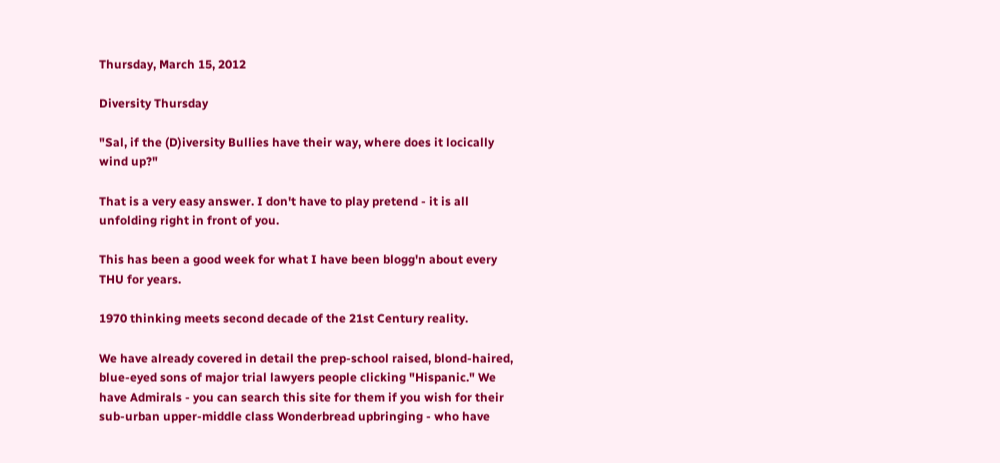Thursday, March 15, 2012

Diversity Thursday

"Sal, if the (D)iversity Bullies have their way, where does it locically wind up?"

That is a very easy answer. I don't have to play pretend - it is all unfolding right in front of you.

This has been a good week for what I have been blogg'n about every THU for years.

1970 thinking meets second decade of the 21st Century reality.

We have already covered in detail the prep-school raised, blond-haired, blue-eyed sons of major trial lawyers people clicking "Hispanic." We have Admirals - you can search this site for them if you wish for their sub-urban upper-middle class Wonderbread upbringing - who have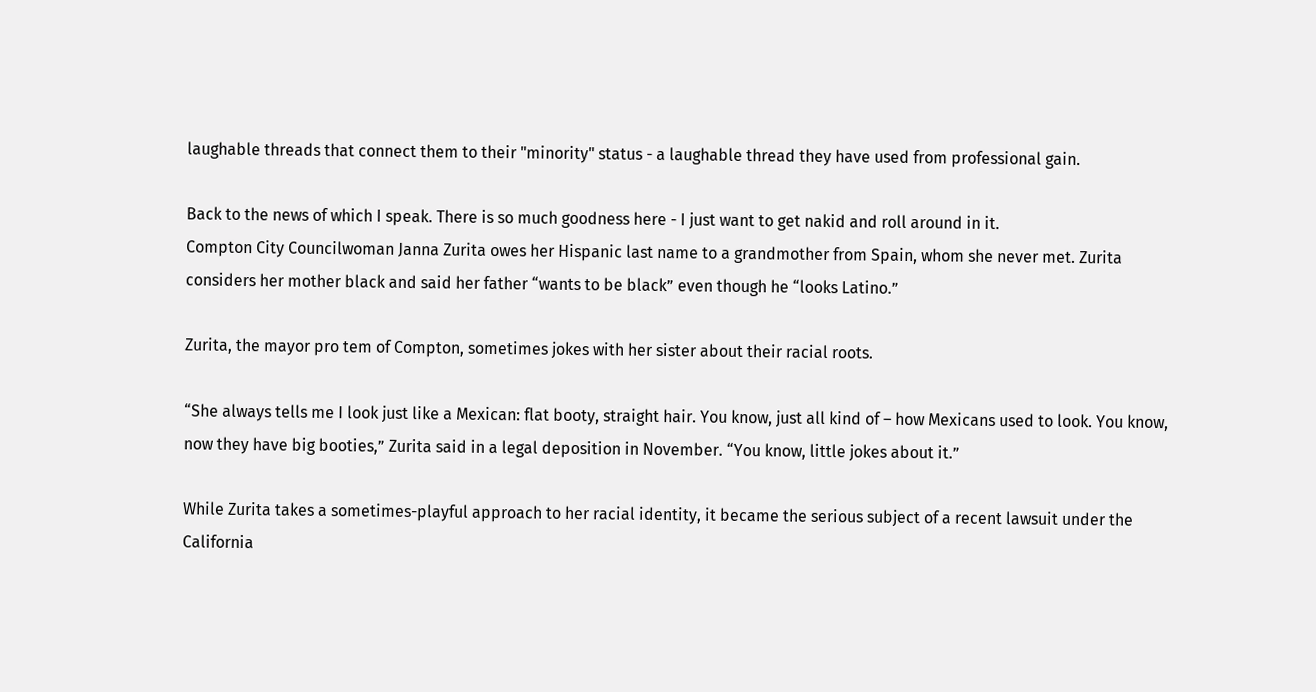laughable threads that connect them to their "minority" status - a laughable thread they have used from professional gain.

Back to the news of which I speak. There is so much goodness here - I just want to get nakid and roll around in it.
Compton City Councilwoman Janna Zurita owes her Hispanic last name to a grandmother from Spain, whom she never met. Zurita considers her mother black and said her father “wants to be black” even though he “looks Latino.”

Zurita, the mayor pro tem of Compton, sometimes jokes with her sister about their racial roots.

“She always tells me I look just like a Mexican: flat booty, straight hair. You know, just all kind of – how Mexicans used to look. You know, now they have big booties,” Zurita said in a legal deposition in November. “You know, little jokes about it.”

While Zurita takes a sometimes-playful approach to her racial identity, it became the serious subject of a recent lawsuit under the California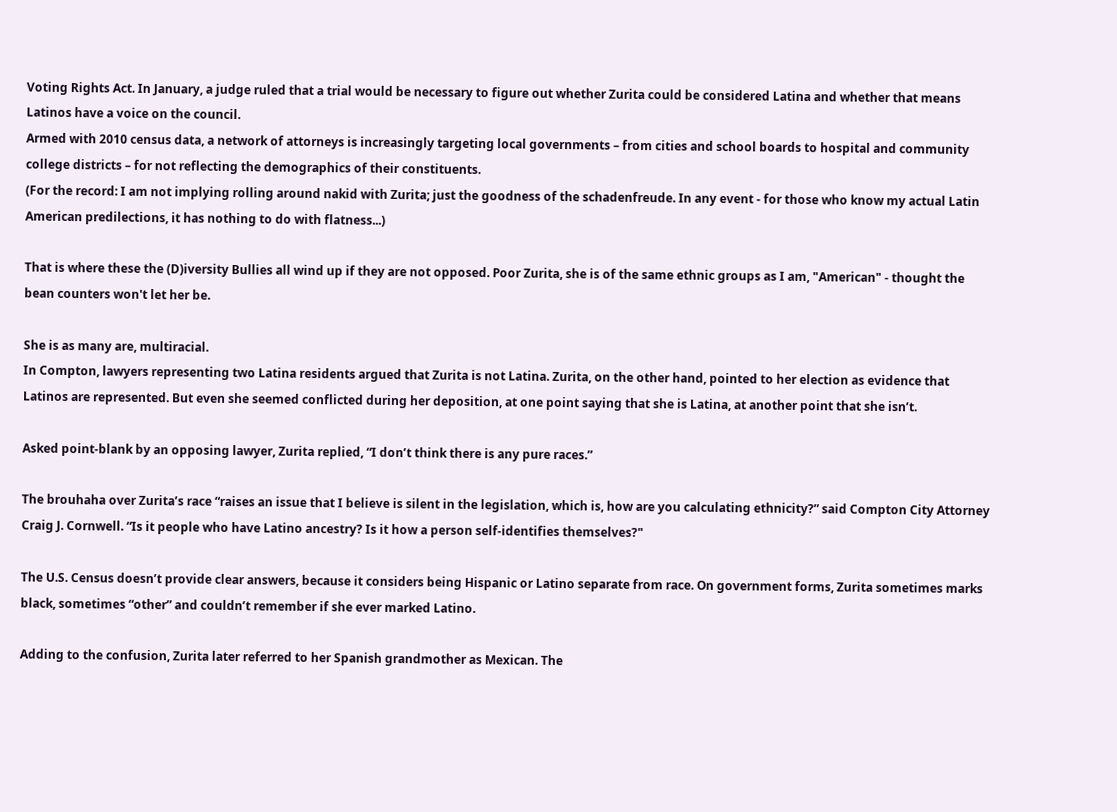Voting Rights Act. In January, a judge ruled that a trial would be necessary to figure out whether Zurita could be considered Latina and whether that means Latinos have a voice on the council.
Armed with 2010 census data, a network of attorneys is increasingly targeting local governments – from cities and school boards to hospital and community college districts – for not reflecting the demographics of their constituents.
(For the record: I am not implying rolling around nakid with Zurita; just the goodness of the schadenfreude. In any event - for those who know my actual Latin American predilections, it has nothing to do with flatness...)

That is where these the (D)iversity Bullies all wind up if they are not opposed. Poor Zurita, she is of the same ethnic groups as I am, "American" - thought the bean counters won't let her be.

She is as many are, multiracial.
In Compton, lawyers representing two Latina residents argued that Zurita is not Latina. Zurita, on the other hand, pointed to her election as evidence that Latinos are represented. But even she seemed conflicted during her deposition, at one point saying that she is Latina, at another point that she isn’t.

Asked point-blank by an opposing lawyer, Zurita replied, “I don’t think there is any pure races.”

The brouhaha over Zurita’s race “raises an issue that I believe is silent in the legislation, which is, how are you calculating ethnicity?” said Compton City Attorney Craig J. Cornwell. “Is it people who have Latino ancestry? Is it how a person self-identifies themselves?"

The U.S. Census doesn’t provide clear answers, because it considers being Hispanic or Latino separate from race. On government forms, Zurita sometimes marks black, sometimes “other” and couldn’t remember if she ever marked Latino.

Adding to the confusion, Zurita later referred to her Spanish grandmother as Mexican. The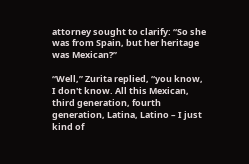attorney sought to clarify: “So she was from Spain, but her heritage was Mexican?”

“Well,” Zurita replied, “you know, I don't know. All this Mexican, third generation, fourth generation, Latina, Latino – I just kind of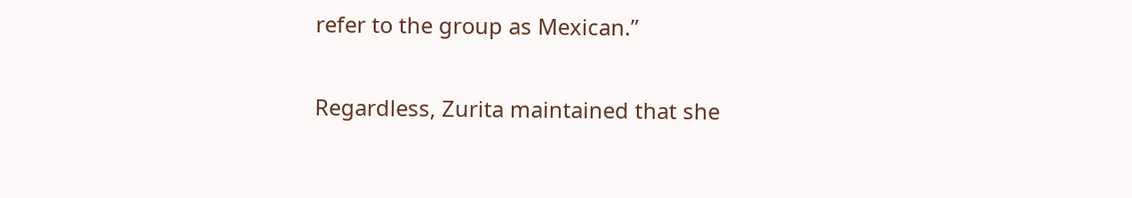refer to the group as Mexican.”

Regardless, Zurita maintained that she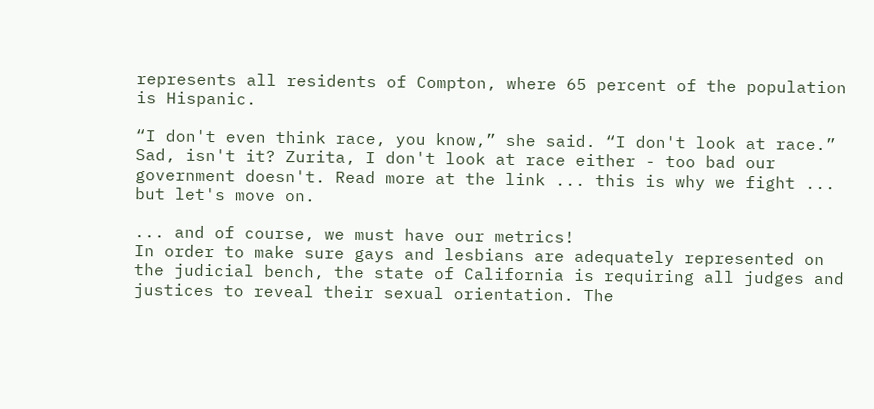represents all residents of Compton, where 65 percent of the population is Hispanic.

“I don't even think race, you know,” she said. “I don't look at race.”
Sad, isn't it? Zurita, I don't look at race either - too bad our government doesn't. Read more at the link ... this is why we fight ... but let's move on.

... and of course, we must have our metrics!
In order to make sure gays and lesbians are adequately represented on the judicial bench, the state of California is requiring all judges and justices to reveal their sexual orientation. The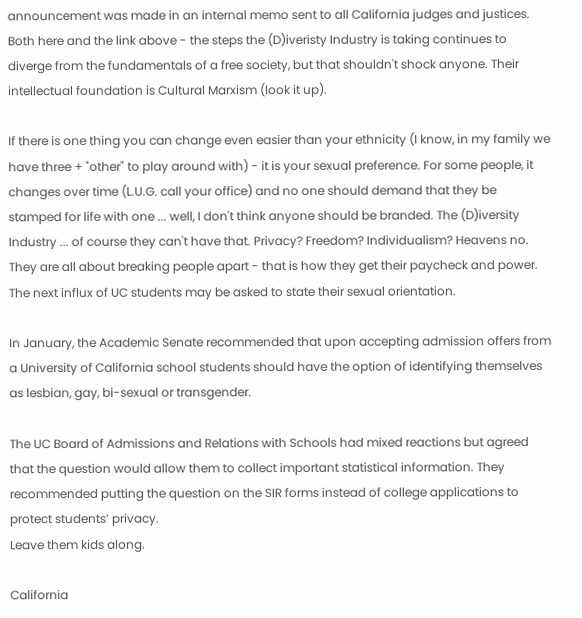announcement was made in an internal memo sent to all California judges and justices.
Both here and the link above - the steps the (D)iveristy Industry is taking continues to diverge from the fundamentals of a free society, but that shouldn't shock anyone. Their intellectual foundation is Cultural Marxism (look it up).

If there is one thing you can change even easier than your ethnicity (I know, in my family we have three + "other" to play around with) - it is your sexual preference. For some people, it changes over time (L.U.G. call your office) and no one should demand that they be stamped for life with one ... well, I don't think anyone should be branded. The (D)iversity Industry ... of course they can't have that. Privacy? Freedom? Individualism? Heavens no. They are all about breaking people apart - that is how they get their paycheck and power.
The next influx of UC students may be asked to state their sexual orientation.

In January, the Academic Senate recommended that upon accepting admission offers from a University of California school students should have the option of identifying themselves as lesbian, gay, bi-sexual or transgender.

The UC Board of Admissions and Relations with Schools had mixed reactions but agreed that the question would allow them to collect important statistical information. They recommended putting the question on the SIR forms instead of college applications to protect students’ privacy.
Leave them kids along.

California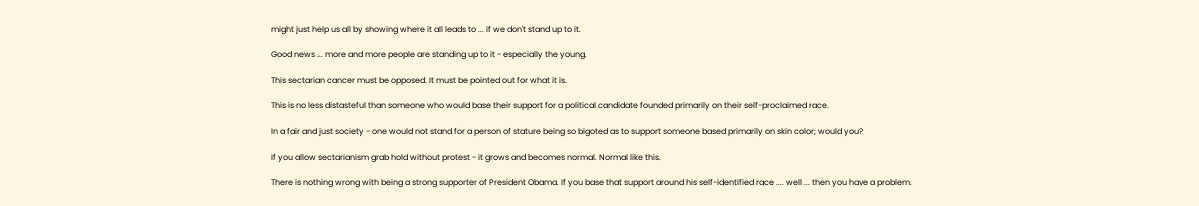might just help us all by showing where it all leads to ... if we don't stand up to it.

Good news ... more and more people are standing up to it - especially the young.

This sectarian cancer must be opposed. It must be pointed out for what it is.

This is no less distasteful than someone who would base their support for a political candidate founded primarily on their self-proclaimed race.

In a fair and just society - one would not stand for a person of stature being so bigoted as to support someone based primarily on skin color; would you?

If you allow sectarianism grab hold without protest - it grows and becomes normal. Normal like this.

There is nothing wrong with being a strong supporter of President Obama. If you base that support around his self-identified race .... well ... then you have a problem.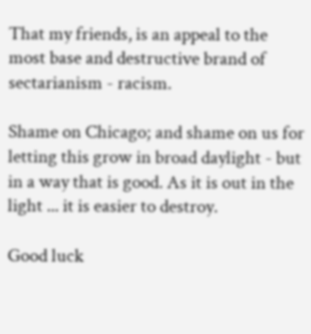That my friends, is an appeal to the most base and destructive brand of sectarianism - racism.

Shame on Chicago; and shame on us for letting this grow in broad daylight - but in a way that is good. As it is out in the light ... it is easier to destroy.

Good luck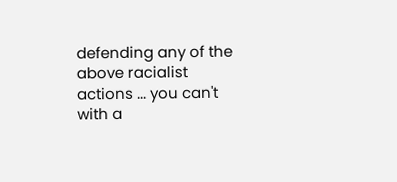defending any of the above racialist actions ... you can't with a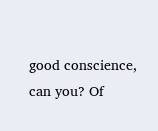good conscience, can you? Of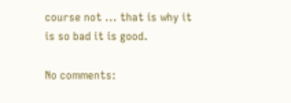course not ... that is why it is so bad it is good.

No comments: